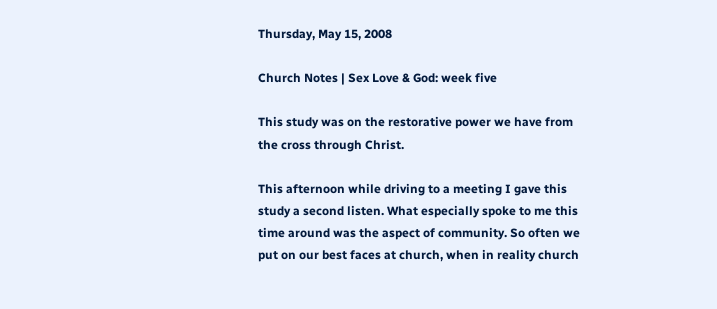Thursday, May 15, 2008

Church Notes | Sex Love & God: week five

This study was on the restorative power we have from the cross through Christ.

This afternoon while driving to a meeting I gave this study a second listen. What especially spoke to me this time around was the aspect of community. So often we put on our best faces at church, when in reality church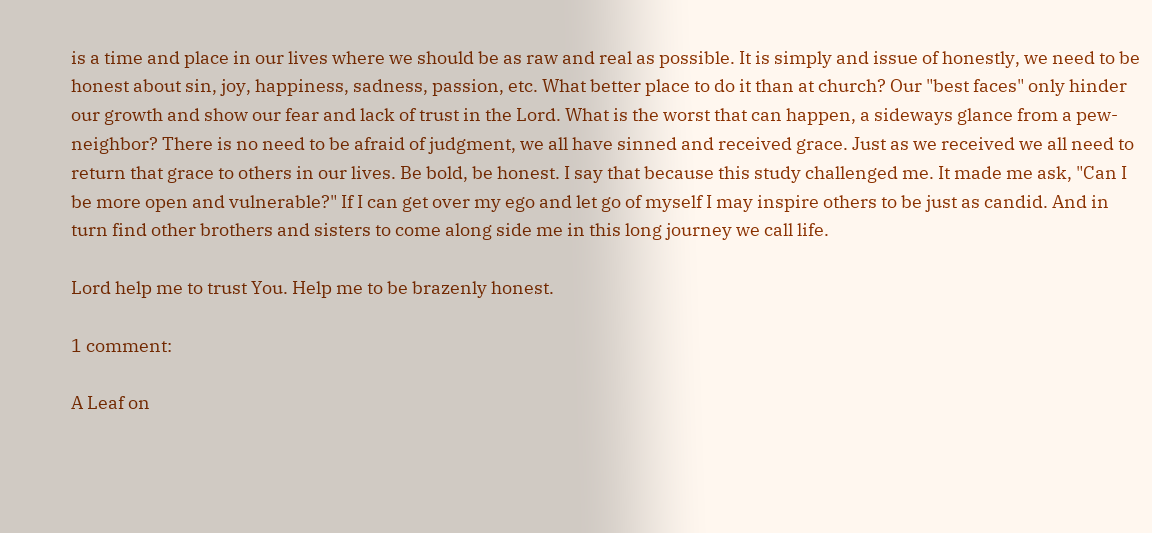is a time and place in our lives where we should be as raw and real as possible. It is simply and issue of honestly, we need to be honest about sin, joy, happiness, sadness, passion, etc. What better place to do it than at church? Our "best faces" only hinder our growth and show our fear and lack of trust in the Lord. What is the worst that can happen, a sideways glance from a pew-neighbor? There is no need to be afraid of judgment, we all have sinned and received grace. Just as we received we all need to return that grace to others in our lives. Be bold, be honest. I say that because this study challenged me. It made me ask, "Can I be more open and vulnerable?" If I can get over my ego and let go of myself I may inspire others to be just as candid. And in turn find other brothers and sisters to come along side me in this long journey we call life.

Lord help me to trust You. Help me to be brazenly honest.

1 comment:

A Leaf on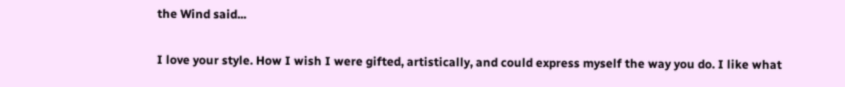the Wind said...

I love your style. How I wish I were gifted, artistically, and could express myself the way you do. I like what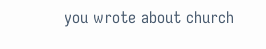you wrote about church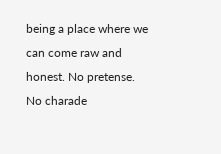being a place where we can come raw and honest. No pretense. No charade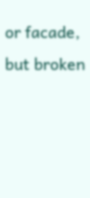or facade, but broken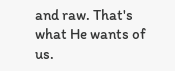and raw. That's what He wants of us.